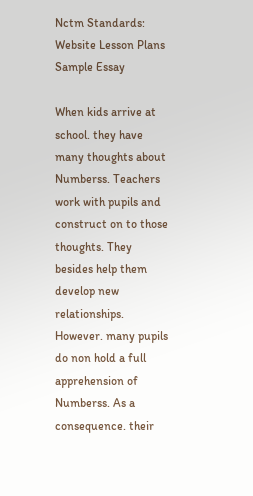Nctm Standards: Website Lesson Plans Sample Essay

When kids arrive at school. they have many thoughts about Numberss. Teachers work with pupils and construct on to those thoughts. They besides help them develop new relationships. However. many pupils do non hold a full apprehension of Numberss. As a consequence. their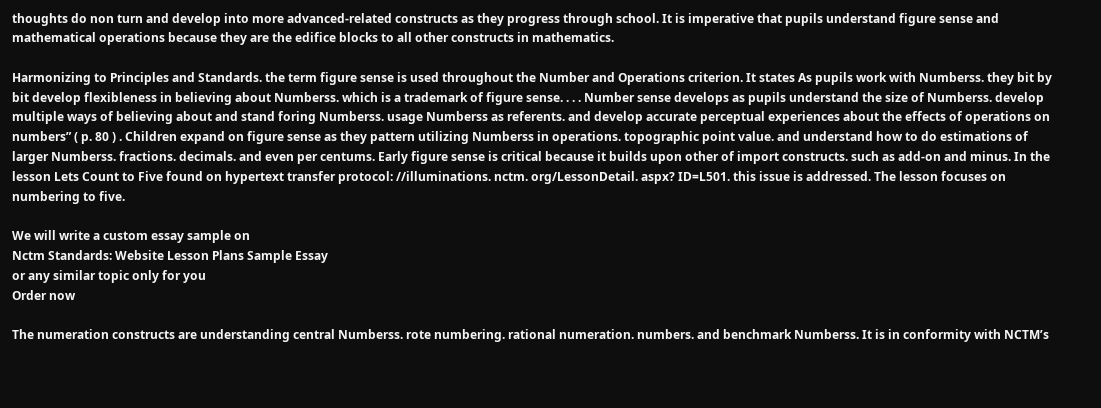thoughts do non turn and develop into more advanced-related constructs as they progress through school. It is imperative that pupils understand figure sense and mathematical operations because they are the edifice blocks to all other constructs in mathematics.

Harmonizing to Principles and Standards. the term figure sense is used throughout the Number and Operations criterion. It states As pupils work with Numberss. they bit by bit develop flexibleness in believing about Numberss. which is a trademark of figure sense. . . . Number sense develops as pupils understand the size of Numberss. develop multiple ways of believing about and stand foring Numberss. usage Numberss as referents. and develop accurate perceptual experiences about the effects of operations on numbers” ( p. 80 ) . Children expand on figure sense as they pattern utilizing Numberss in operations. topographic point value. and understand how to do estimations of larger Numberss. fractions. decimals. and even per centums. Early figure sense is critical because it builds upon other of import constructs. such as add-on and minus. In the lesson Lets Count to Five found on hypertext transfer protocol: //illuminations. nctm. org/LessonDetail. aspx? ID=L501. this issue is addressed. The lesson focuses on numbering to five.

We will write a custom essay sample on
Nctm Standards: Website Lesson Plans Sample Essay
or any similar topic only for you
Order now

The numeration constructs are understanding central Numberss. rote numbering. rational numeration. numbers. and benchmark Numberss. It is in conformity with NCTM’s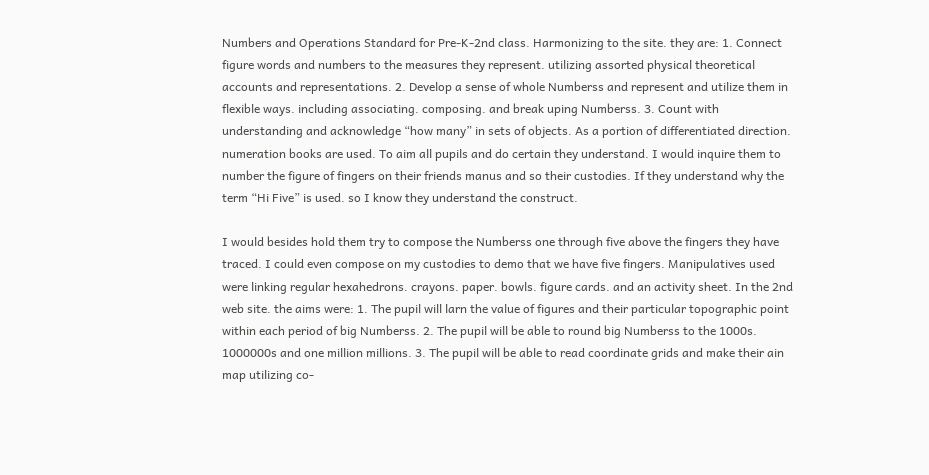Numbers and Operations Standard for Pre-K-2nd class. Harmonizing to the site. they are: 1. Connect figure words and numbers to the measures they represent. utilizing assorted physical theoretical accounts and representations. 2. Develop a sense of whole Numberss and represent and utilize them in flexible ways. including associating. composing. and break uping Numberss. 3. Count with understanding and acknowledge “how many” in sets of objects. As a portion of differentiated direction. numeration books are used. To aim all pupils and do certain they understand. I would inquire them to number the figure of fingers on their friends manus and so their custodies. If they understand why the term “Hi Five” is used. so I know they understand the construct.

I would besides hold them try to compose the Numberss one through five above the fingers they have traced. I could even compose on my custodies to demo that we have five fingers. Manipulatives used were linking regular hexahedrons. crayons. paper. bowls. figure cards. and an activity sheet. In the 2nd web site. the aims were: 1. The pupil will larn the value of figures and their particular topographic point within each period of big Numberss. 2. The pupil will be able to round big Numberss to the 1000s. 1000000s and one million millions. 3. The pupil will be able to read coordinate grids and make their ain map utilizing co-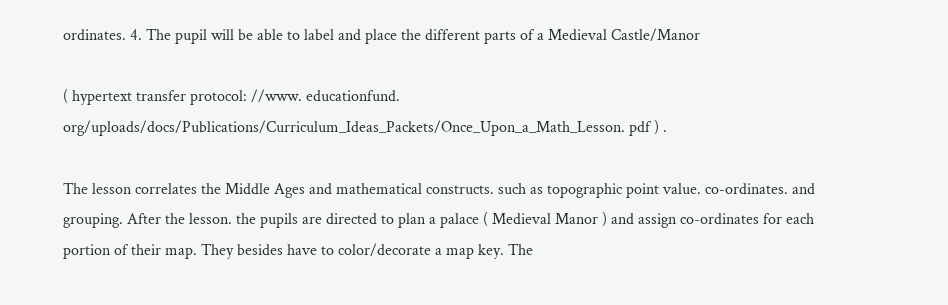ordinates. 4. The pupil will be able to label and place the different parts of a Medieval Castle/Manor

( hypertext transfer protocol: //www. educationfund. org/uploads/docs/Publications/Curriculum_Ideas_Packets/Once_Upon_a_Math_Lesson. pdf ) .

The lesson correlates the Middle Ages and mathematical constructs. such as topographic point value. co-ordinates. and grouping. After the lesson. the pupils are directed to plan a palace ( Medieval Manor ) and assign co-ordinates for each portion of their map. They besides have to color/decorate a map key. The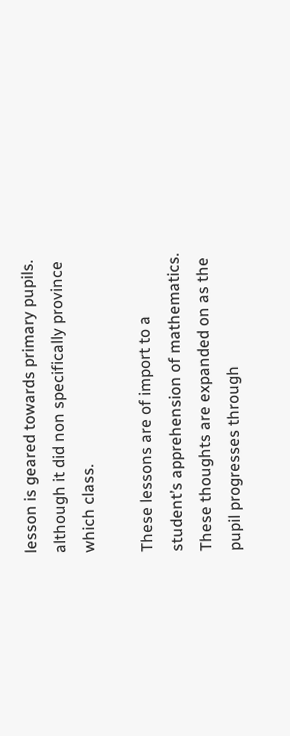lesson is geared towards primary pupils. although it did non specifically province which class.

These lessons are of import to a student’s apprehension of mathematics. These thoughts are expanded on as the pupil progresses through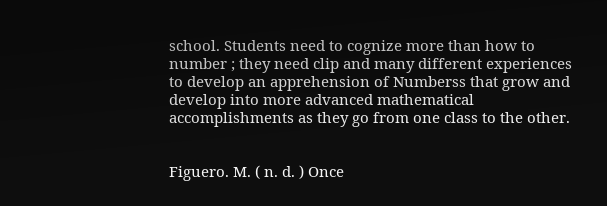school. Students need to cognize more than how to number ; they need clip and many different experiences to develop an apprehension of Numberss that grow and develop into more advanced mathematical accomplishments as they go from one class to the other.


Figuero. M. ( n. d. ) Once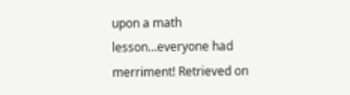upon a math lesson…everyone had merriment! Retrieved on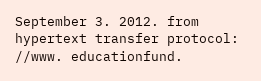September 3. 2012. from hypertext transfer protocol: //www. educationfund.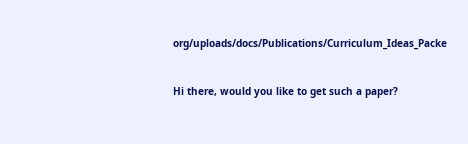org/uploads/docs/Publications/Curriculum_Ideas_Packe


Hi there, would you like to get such a paper?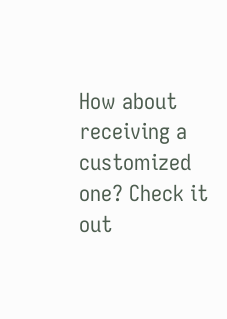How about receiving a customized one? Check it out